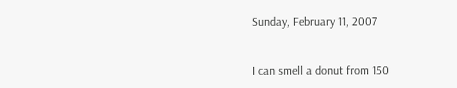Sunday, February 11, 2007


I can smell a donut from 150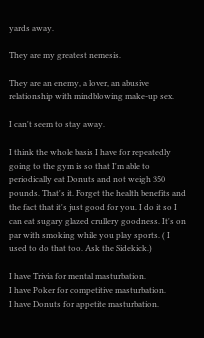yards away.

They are my greatest nemesis.

They are an enemy, a lover, an abusive relationship with mindblowing make-up sex.

I can't seem to stay away.

I think the whole basis I have for repeatedly going to the gym is so that I'm able to periodically eat Donuts and not weigh 350 pounds. That's it. Forget the health benefits and the fact that it's just good for you. I do it so I can eat sugary glazed crullery goodness. It's on par with smoking while you play sports. ( I used to do that too. Ask the Sidekick.)

I have Trivia for mental masturbation.
I have Poker for competitive masturbation.
I have Donuts for appetite masturbation.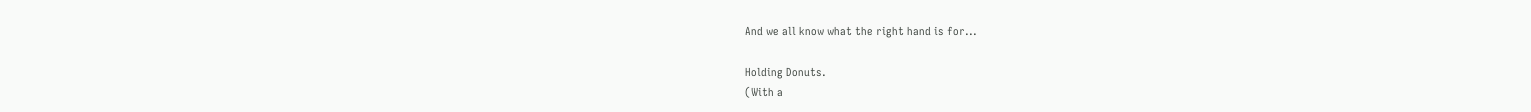And we all know what the right hand is for...

Holding Donuts.
(With a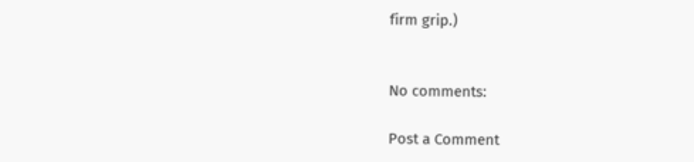firm grip.)


No comments:

Post a Comment